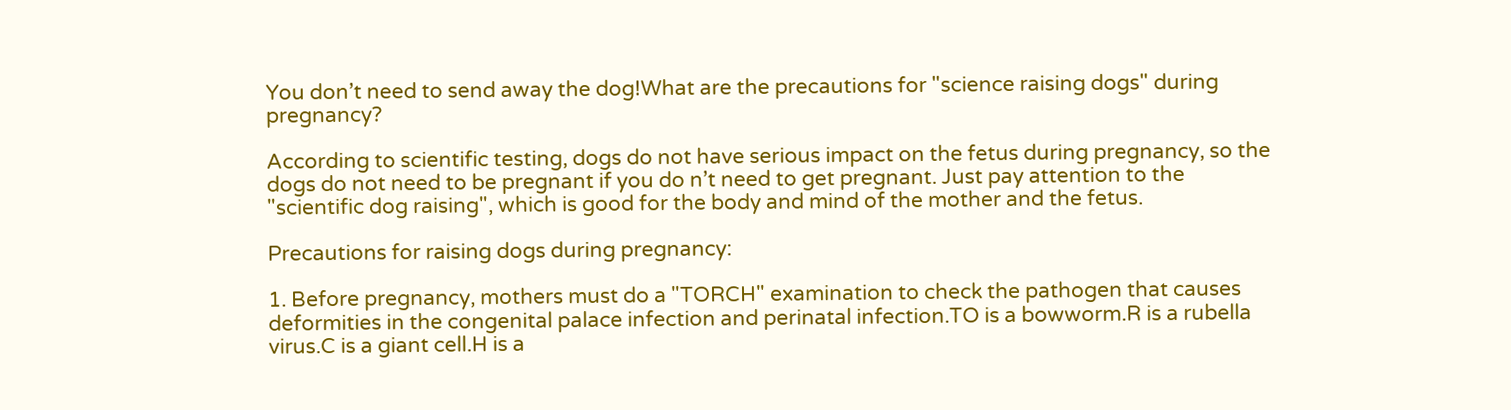You don’t need to send away the dog!What are the precautions for "science raising dogs" during pregnancy?

According to scientific testing, dogs do not have serious impact on the fetus during pregnancy, so the dogs do not need to be pregnant if you do n’t need to get pregnant. Just pay attention to the "scientific dog raising", which is good for the body and mind of the mother and the fetus.

Precautions for raising dogs during pregnancy:

1. Before pregnancy, mothers must do a "TORCH" examination to check the pathogen that causes deformities in the congenital palace infection and perinatal infection.TO is a bowworm.R is a rubella virus.C is a giant cell.H is a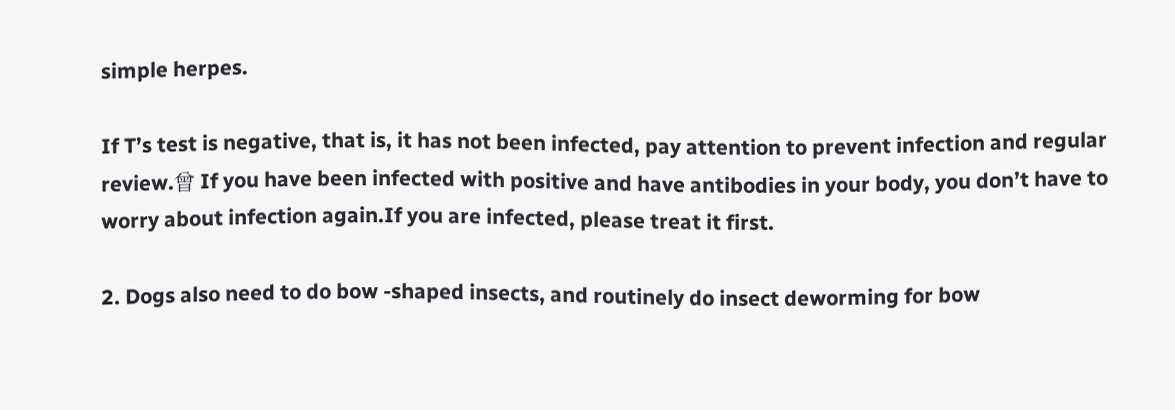simple herpes.

If T’s test is negative, that is, it has not been infected, pay attention to prevent infection and regular review.曾 If you have been infected with positive and have antibodies in your body, you don’t have to worry about infection again.If you are infected, please treat it first.

2. Dogs also need to do bow -shaped insects, and routinely do insect deworming for bow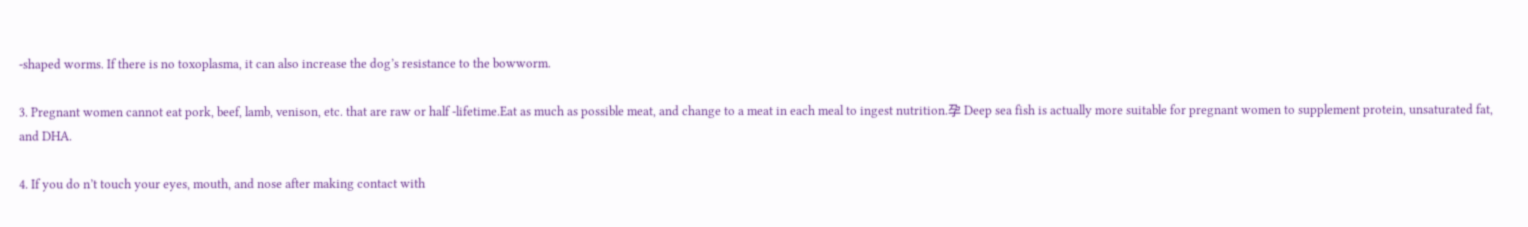-shaped worms. If there is no toxoplasma, it can also increase the dog’s resistance to the bowworm.

3. Pregnant women cannot eat pork, beef, lamb, venison, etc. that are raw or half -lifetime.Eat as much as possible meat, and change to a meat in each meal to ingest nutrition.孕 Deep sea fish is actually more suitable for pregnant women to supplement protein, unsaturated fat, and DHA.

4. If you do n’t touch your eyes, mouth, and nose after making contact with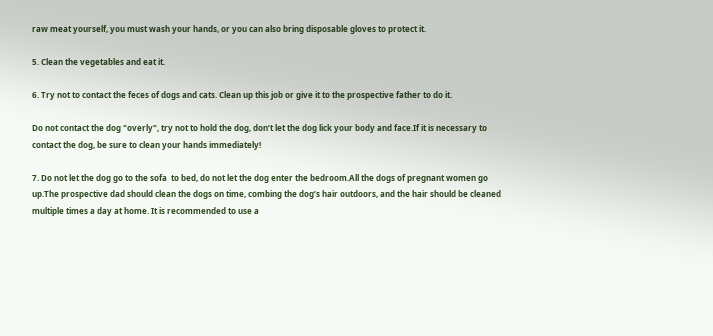raw meat yourself, you must wash your hands, or you can also bring disposable gloves to protect it.

5. Clean the vegetables and eat it.

6. Try not to contact the feces of dogs and cats. Clean up this job or give it to the prospective father to do it.

Do not contact the dog "overly", try not to hold the dog, don’t let the dog lick your body and face.If it is necessary to contact the dog, be sure to clean your hands immediately!

7. Do not let the dog go to the sofa  to bed, do not let the dog enter the bedroom.All the dogs of pregnant women go up.The prospective dad should clean the dogs on time, combing the dog’s hair outdoors, and the hair should be cleaned multiple times a day at home. It is recommended to use a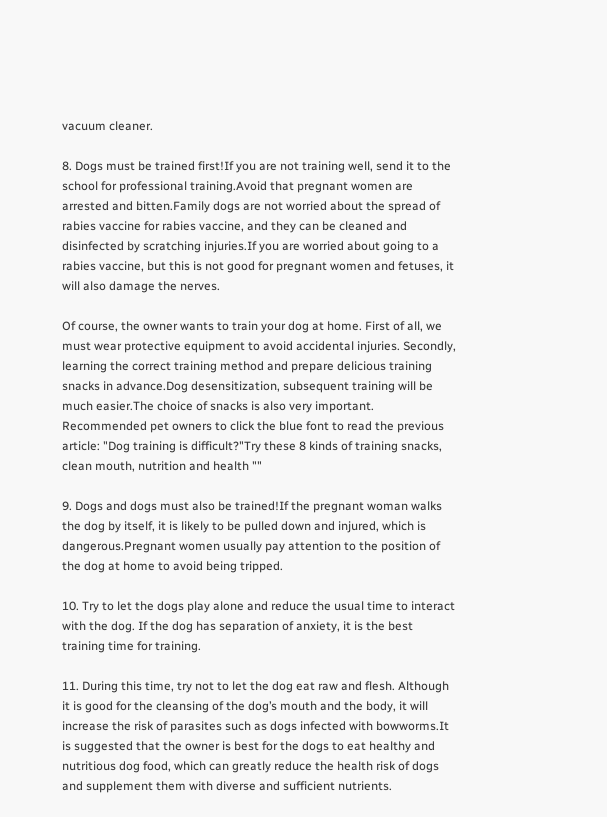vacuum cleaner.

8. Dogs must be trained first!If you are not training well, send it to the school for professional training.Avoid that pregnant women are arrested and bitten.Family dogs are not worried about the spread of rabies vaccine for rabies vaccine, and they can be cleaned and disinfected by scratching injuries.If you are worried about going to a rabies vaccine, but this is not good for pregnant women and fetuses, it will also damage the nerves.

Of course, the owner wants to train your dog at home. First of all, we must wear protective equipment to avoid accidental injuries. Secondly, learning the correct training method and prepare delicious training snacks in advance.Dog desensitization, subsequent training will be much easier.The choice of snacks is also very important. Recommended pet owners to click the blue font to read the previous article: "Dog training is difficult?"Try these 8 kinds of training snacks, clean mouth, nutrition and health ""

9. Dogs and dogs must also be trained!If the pregnant woman walks the dog by itself, it is likely to be pulled down and injured, which is dangerous.Pregnant women usually pay attention to the position of the dog at home to avoid being tripped.

10. Try to let the dogs play alone and reduce the usual time to interact with the dog. If the dog has separation of anxiety, it is the best training time for training.

11. During this time, try not to let the dog eat raw and flesh. Although it is good for the cleansing of the dog’s mouth and the body, it will increase the risk of parasites such as dogs infected with bowworms.It is suggested that the owner is best for the dogs to eat healthy and nutritious dog food, which can greatly reduce the health risk of dogs and supplement them with diverse and sufficient nutrients.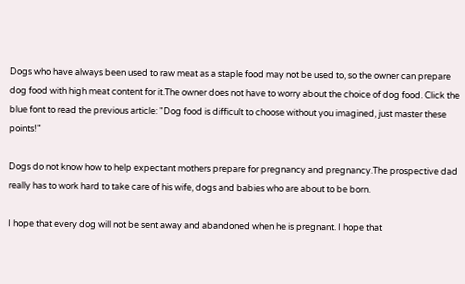Dogs who have always been used to raw meat as a staple food may not be used to, so the owner can prepare dog food with high meat content for it.The owner does not have to worry about the choice of dog food. Click the blue font to read the previous article: "Dog food is difficult to choose without you imagined, just master these points!"

Dogs do not know how to help expectant mothers prepare for pregnancy and pregnancy.The prospective dad really has to work hard to take care of his wife, dogs and babies who are about to be born.

I hope that every dog will not be sent away and abandoned when he is pregnant. I hope that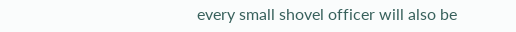every small shovel officer will also be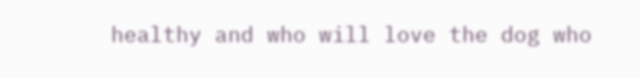healthy and who will love the dog who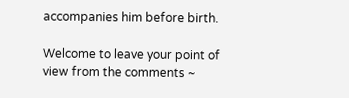accompanies him before birth.

Welcome to leave your point of view from the comments ~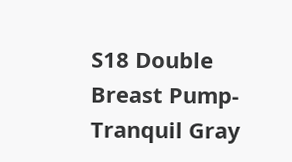S18 Double Breast Pump-Tranquil Gray